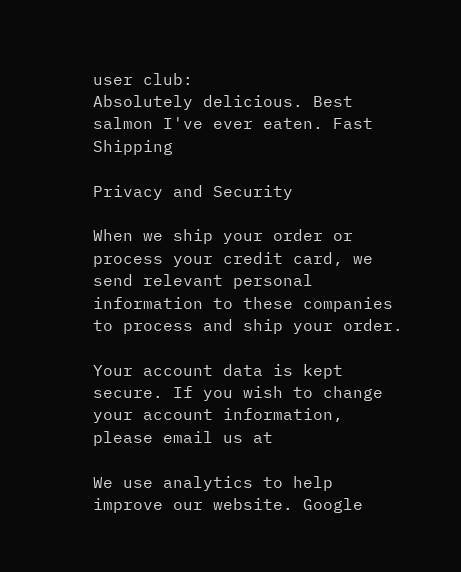user club:
Absolutely delicious. Best salmon I've ever eaten. Fast Shipping

Privacy and Security

When we ship your order or process your credit card, we send relevant personal information to these companies to process and ship your order.

Your account data is kept secure. If you wish to change your account information, please email us at

We use analytics to help improve our website. Google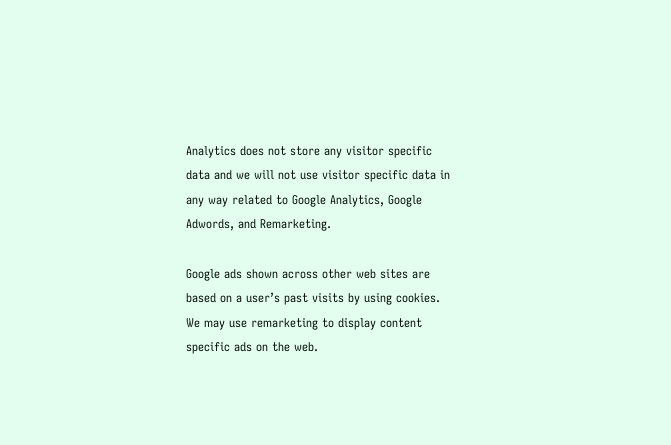Analytics does not store any visitor specific data and we will not use visitor specific data in any way related to Google Analytics, Google Adwords, and Remarketing.

Google ads shown across other web sites are based on a user’s past visits by using cookies. We may use remarketing to display content specific ads on the web.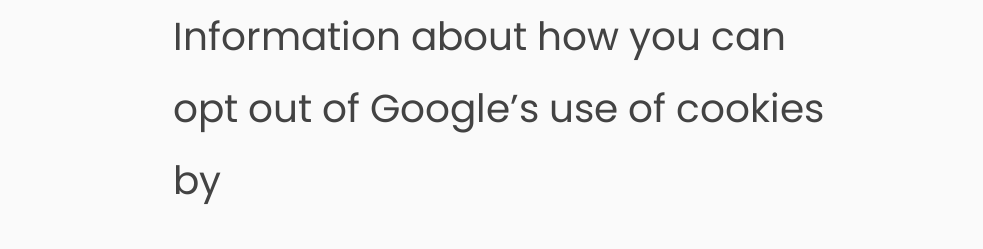Information about how you can opt out of Google’s use of cookies by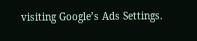visiting Google’s Ads Settings.